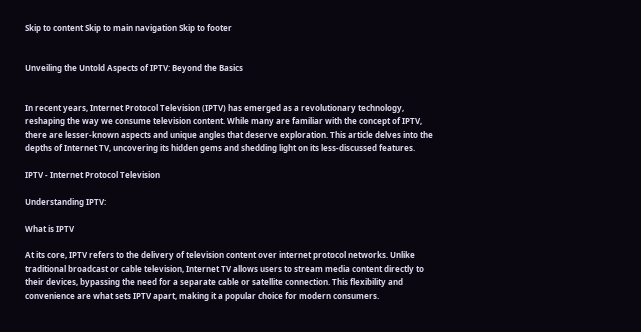Skip to content Skip to main navigation Skip to footer


Unveiling the Untold Aspects of IPTV: Beyond the Basics


In recent years, Internet Protocol Television (IPTV) has emerged as a revolutionary technology, reshaping the way we consume television content. While many are familiar with the concept of IPTV, there are lesser-known aspects and unique angles that deserve exploration. This article delves into the depths of Internet TV, uncovering its hidden gems and shedding light on its less-discussed features.

IPTV - Internet Protocol Television

Understanding IPTV:

What is IPTV

At its core, IPTV refers to the delivery of television content over internet protocol networks. Unlike traditional broadcast or cable television, Internet TV allows users to stream media content directly to their devices, bypassing the need for a separate cable or satellite connection. This flexibility and convenience are what sets IPTV apart, making it a popular choice for modern consumers.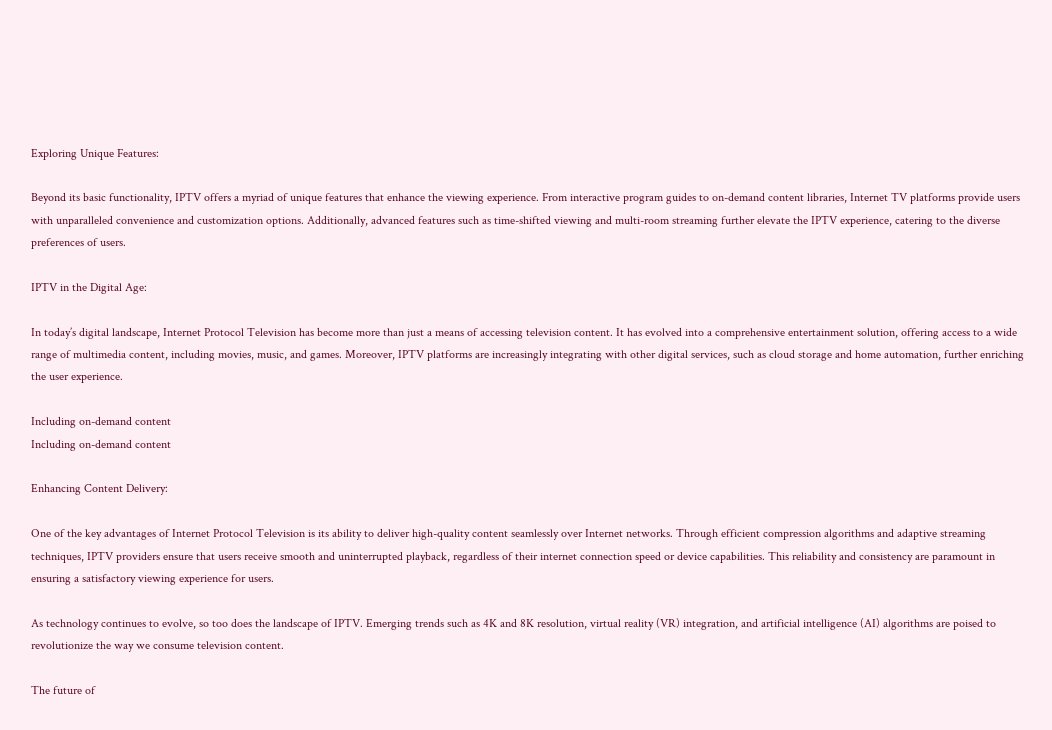Exploring Unique Features:

Beyond its basic functionality, IPTV offers a myriad of unique features that enhance the viewing experience. From interactive program guides to on-demand content libraries, Internet TV platforms provide users with unparalleled convenience and customization options. Additionally, advanced features such as time-shifted viewing and multi-room streaming further elevate the IPTV experience, catering to the diverse preferences of users.

IPTV in the Digital Age:

In today’s digital landscape, Internet Protocol Television has become more than just a means of accessing television content. It has evolved into a comprehensive entertainment solution, offering access to a wide range of multimedia content, including movies, music, and games. Moreover, IPTV platforms are increasingly integrating with other digital services, such as cloud storage and home automation, further enriching the user experience.

Including on-demand content
Including on-demand content

Enhancing Content Delivery:

One of the key advantages of Internet Protocol Television is its ability to deliver high-quality content seamlessly over Internet networks. Through efficient compression algorithms and adaptive streaming techniques, IPTV providers ensure that users receive smooth and uninterrupted playback, regardless of their internet connection speed or device capabilities. This reliability and consistency are paramount in ensuring a satisfactory viewing experience for users.

As technology continues to evolve, so too does the landscape of IPTV. Emerging trends such as 4K and 8K resolution, virtual reality (VR) integration, and artificial intelligence (AI) algorithms are poised to revolutionize the way we consume television content.

The future of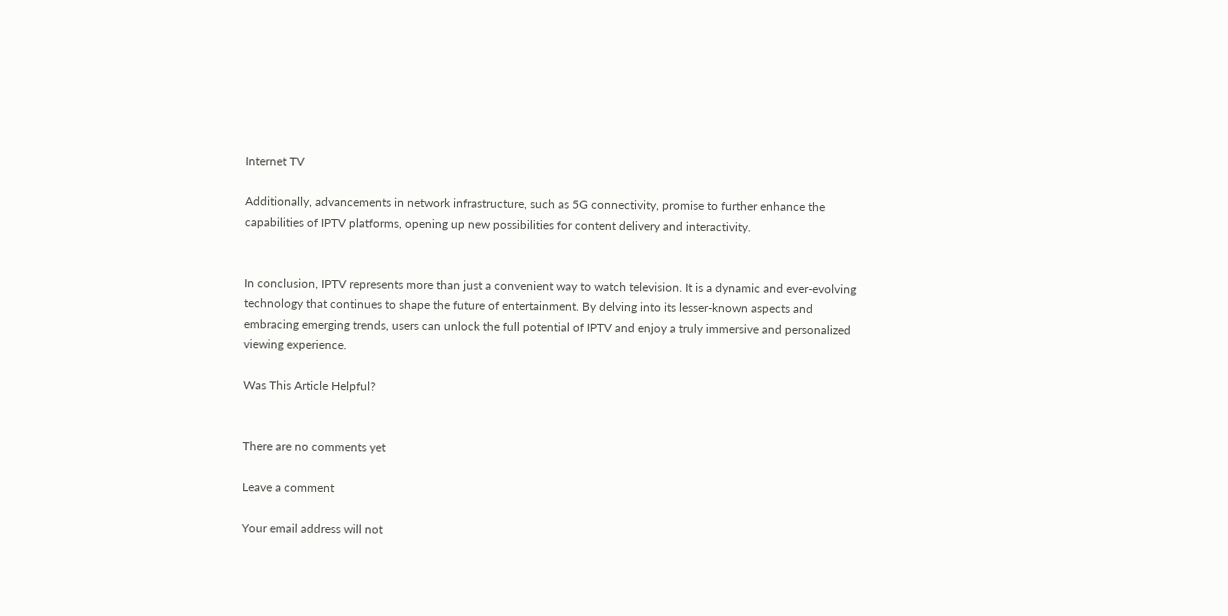Internet TV

Additionally, advancements in network infrastructure, such as 5G connectivity, promise to further enhance the capabilities of IPTV platforms, opening up new possibilities for content delivery and interactivity.


In conclusion, IPTV represents more than just a convenient way to watch television. It is a dynamic and ever-evolving technology that continues to shape the future of entertainment. By delving into its lesser-known aspects and embracing emerging trends, users can unlock the full potential of IPTV and enjoy a truly immersive and personalized viewing experience.

Was This Article Helpful?


There are no comments yet

Leave a comment

Your email address will not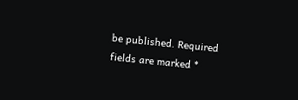be published. Required fields are marked *